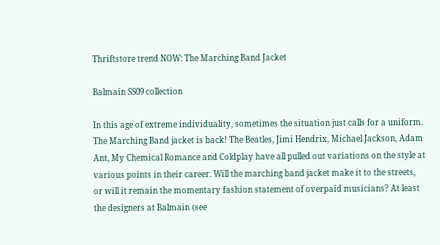Thriftstore trend NOW: The Marching Band Jacket

Balmain SS09 collection

In this age of extreme individuality, sometimes the situation just calls for a uniform. The Marching Band jacket is back! The Beatles, Jimi Hendrix, Michael Jackson, Adam Ant, My Chemical Romance and Coldplay have all pulled out variations on the style at various points in their career. Will the marching band jacket make it to the streets, or will it remain the momentary fashion statement of overpaid musicians? At least the designers at Balmain (see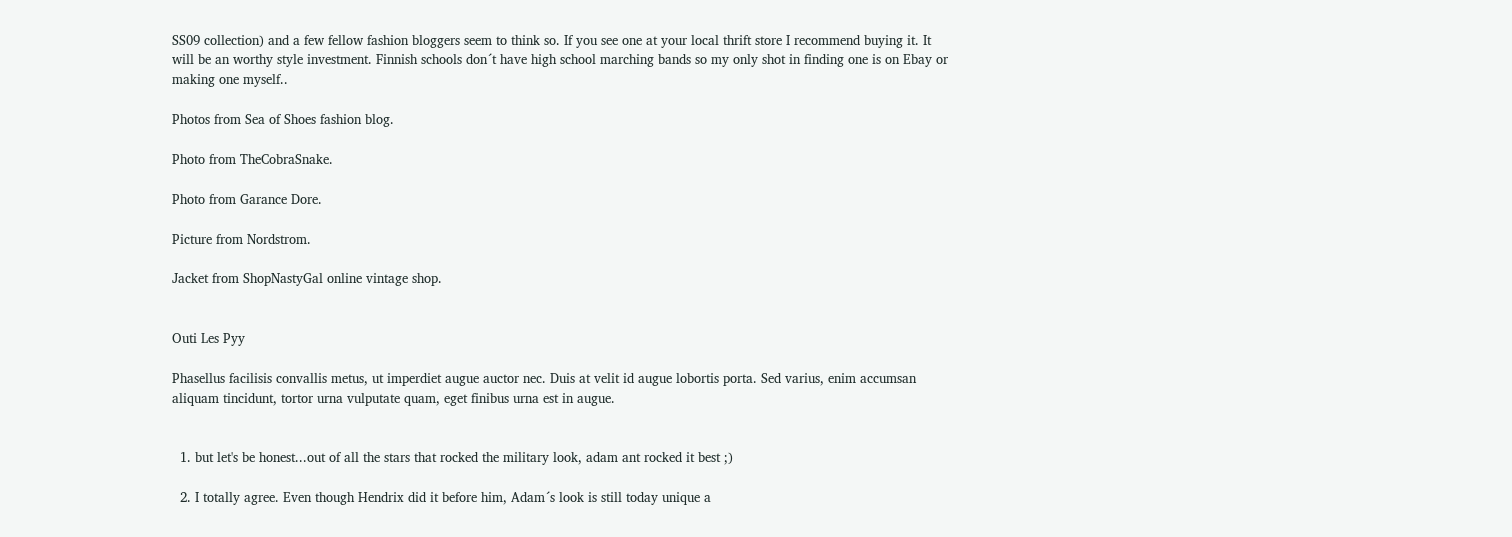SS09 collection) and a few fellow fashion bloggers seem to think so. If you see one at your local thrift store I recommend buying it. It will be an worthy style investment. Finnish schools don´t have high school marching bands so my only shot in finding one is on Ebay or making one myself..

Photos from Sea of Shoes fashion blog.

Photo from TheCobraSnake.

Photo from Garance Dore.

Picture from Nordstrom.

Jacket from ShopNastyGal online vintage shop.


Outi Les Pyy

Phasellus facilisis convallis metus, ut imperdiet augue auctor nec. Duis at velit id augue lobortis porta. Sed varius, enim accumsan aliquam tincidunt, tortor urna vulputate quam, eget finibus urna est in augue.


  1. but let's be honest...out of all the stars that rocked the military look, adam ant rocked it best ;)

  2. I totally agree. Even though Hendrix did it before him, Adam´s look is still today unique a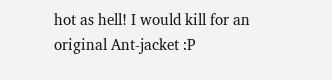hot as hell! I would kill for an original Ant-jacket :P